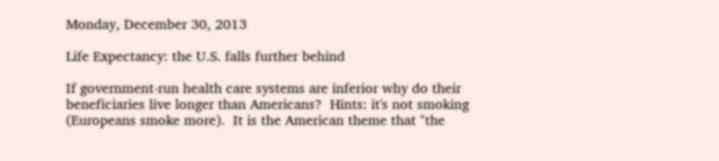Monday, December 30, 2013

Life Expectancy: the U.S. falls further behind

If government-run health care systems are inferior why do their beneficiaries live longer than Americans?  Hints: it's not smoking (Europeans smoke more).  It is the American theme that "the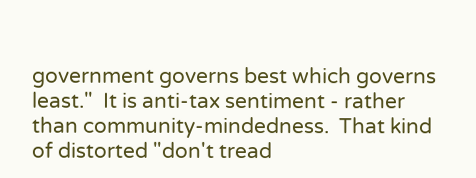government governs best which governs least."  It is anti-tax sentiment - rather than community-mindedness.  That kind of distorted "don't tread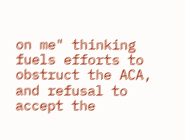on me" thinking fuels efforts to obstruct the ACA, and refusal to accept the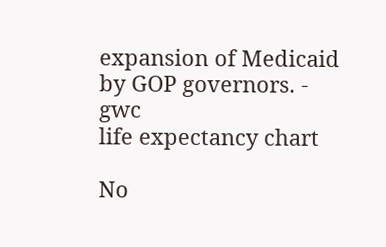expansion of Medicaid by GOP governors. - gwc
life expectancy chart

No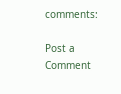comments:

Post a Comment